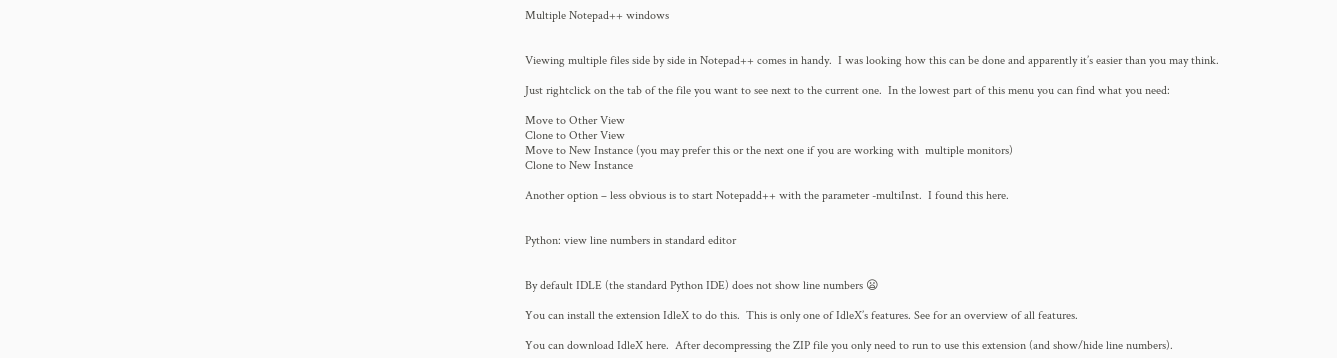Multiple Notepad++ windows


Viewing multiple files side by side in Notepad++ comes in handy.  I was looking how this can be done and apparently it’s easier than you may think.

Just rightclick on the tab of the file you want to see next to the current one.  In the lowest part of this menu you can find what you need:

Move to Other View
Clone to Other View
Move to New Instance (you may prefer this or the next one if you are working with  multiple monitors)
Clone to New Instance

Another option – less obvious is to start Notepadd++ with the parameter -multiInst.  I found this here.


Python: view line numbers in standard editor


By default IDLE (the standard Python IDE) does not show line numbers 😦

You can install the extension IdleX to do this.  This is only one of IdleX’s features. See for an overview of all features.

You can download IdleX here.  After decompressing the ZIP file you only need to run to use this extension (and show/hide line numbers).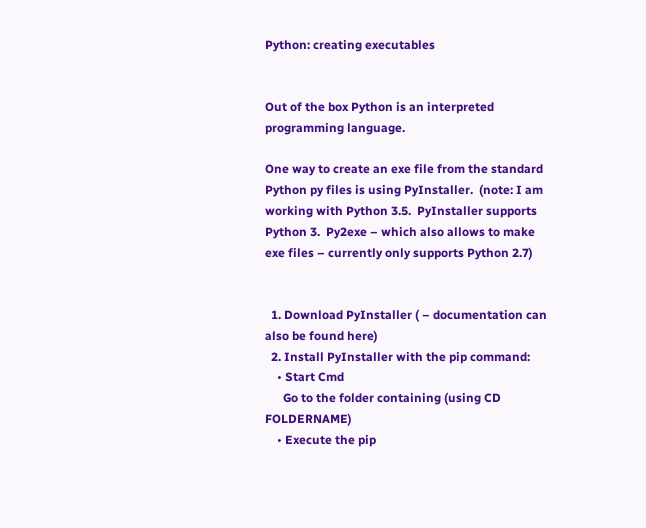Python: creating executables


Out of the box Python is an interpreted programming language.

One way to create an exe file from the standard Python py files is using PyInstaller.  (note: I am working with Python 3.5.  PyInstaller supports Python 3.  Py2exe – which also allows to make exe files – currently only supports Python 2.7)


  1. Download PyInstaller ( – documentation can also be found here)
  2. Install PyInstaller with the pip command:
    • Start Cmd
      Go to the folder containing (using CD FOLDERNAME)
    • Execute the pip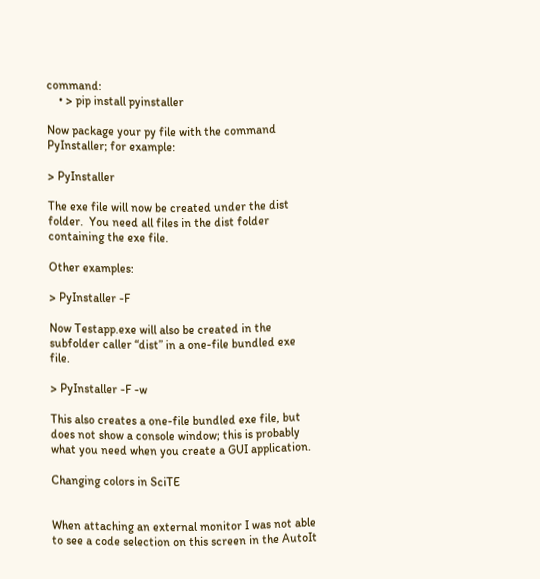command:
    • > pip install pyinstaller

Now package your py file with the command PyInstaller; for example:

> PyInstaller

The exe file will now be created under the dist folder.  You need all files in the dist folder containing the exe file.

Other examples:

> PyInstaller -F

Now Testapp.exe will also be created in the subfolder caller “dist” in a one-file bundled exe file.

> PyInstaller -F -w

This also creates a one-file bundled exe file, but does not show a console window; this is probably what you need when you create a GUI application.

Changing colors in SciTE


When attaching an external monitor I was not able to see a code selection on this screen in the AutoIt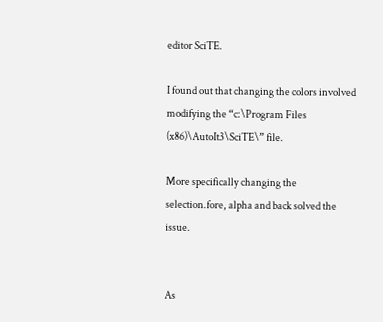editor SciTE.

I found out that changing the colors involved modifying the “c:\Program Files (x86)\AutoIt3\SciTE\” file.

More specifically changing the selection.fore, alpha and back solved the issue.


As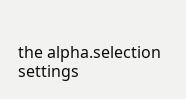the alpha.selection settings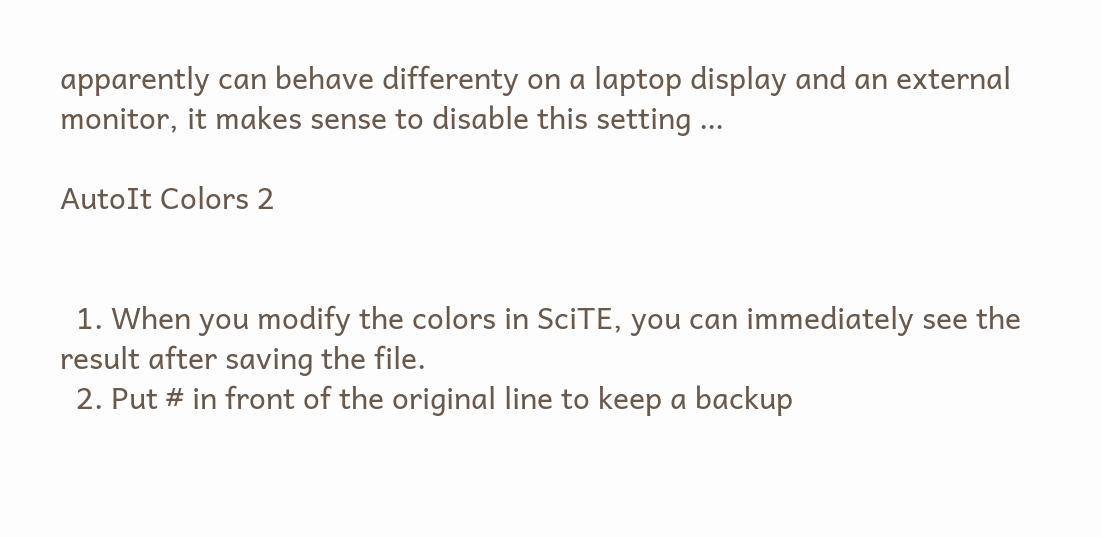apparently can behave differenty on a laptop display and an external monitor, it makes sense to disable this setting …

AutoIt Colors 2


  1. When you modify the colors in SciTE, you can immediately see the result after saving the file.
  2. Put # in front of the original line to keep a backup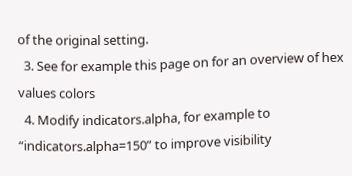of the original setting.
  3. See for example this page on for an overview of hex values colors
  4. Modify indicators.alpha, for example to “indicators.alpha=150” to improve visibility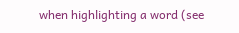when highlighting a word (see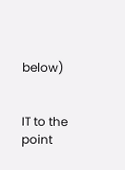below)


IT to the point